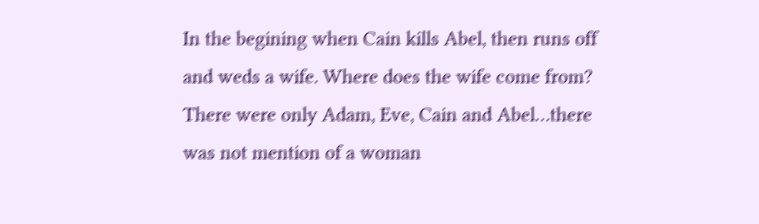In the begining when Cain kills Abel, then runs off and weds a wife. Where does the wife come from? There were only Adam, Eve, Cain and Abel…there was not mention of a woman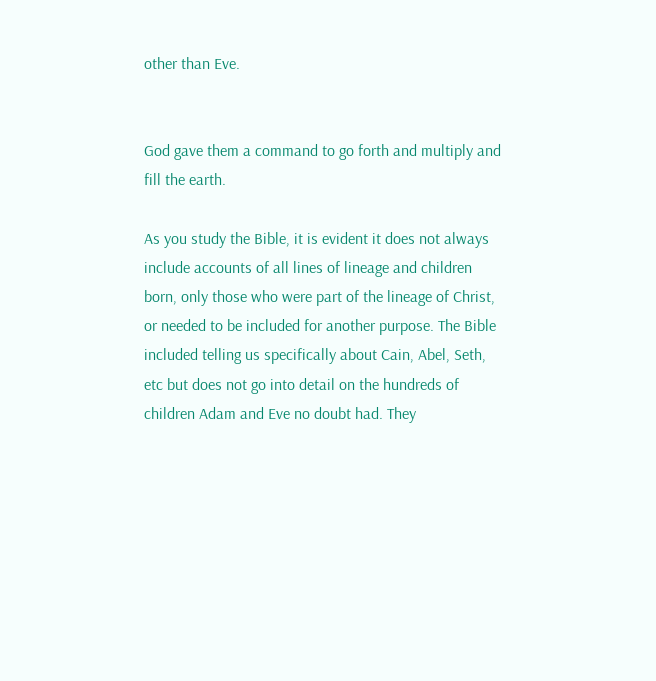other than Eve.


God gave them a command to go forth and multiply and fill the earth.

As you study the Bible, it is evident it does not always include accounts of all lines of lineage and children born, only those who were part of the lineage of Christ, or needed to be included for another purpose. The Bible included telling us specifically about Cain, Abel, Seth, etc but does not go into detail on the hundreds of children Adam and Eve no doubt had. They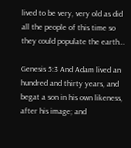lived to be very, very old as did all the people of this time so they could populate the earth…

Genesis 5:3 And Adam lived an hundred and thirty years, and begat a son in his own likeness, after his image; and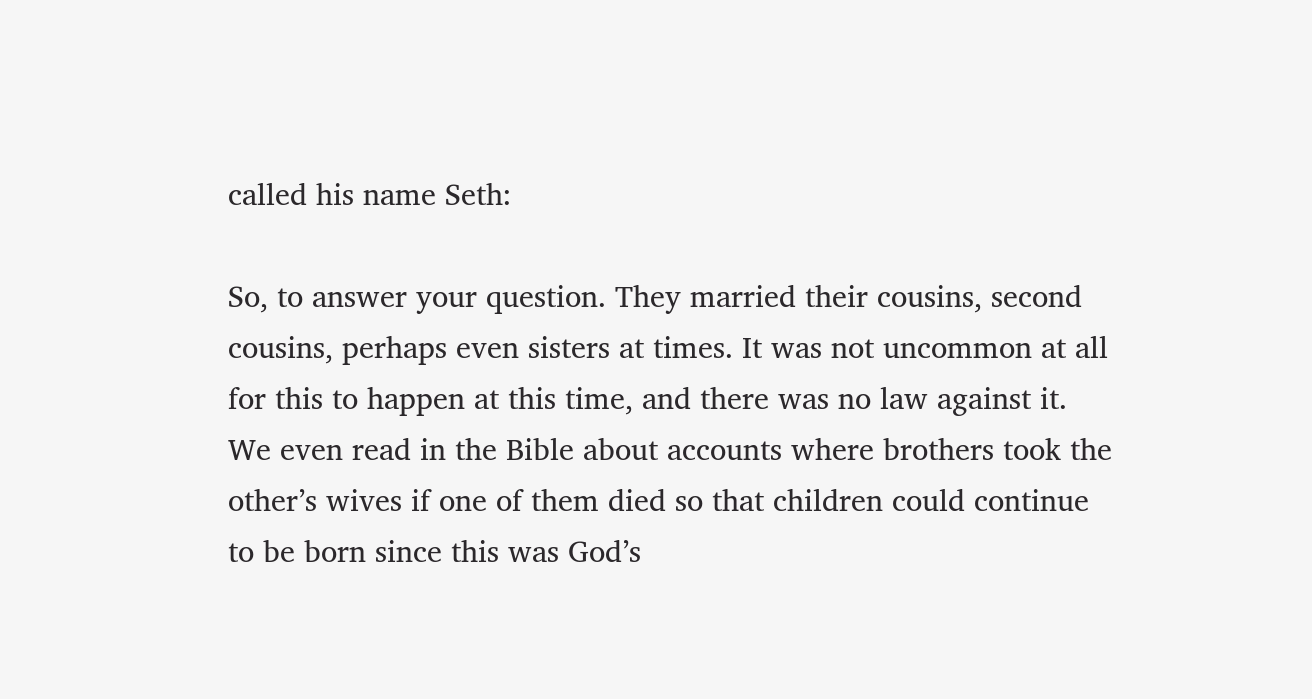called his name Seth:

So, to answer your question. They married their cousins, second cousins, perhaps even sisters at times. It was not uncommon at all for this to happen at this time, and there was no law against it. We even read in the Bible about accounts where brothers took the other’s wives if one of them died so that children could continue to be born since this was God’s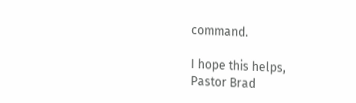command.

I hope this helps,
Pastor Brad